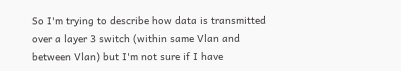So I'm trying to describe how data is transmitted over a layer 3 switch (within same Vlan and between Vlan) but I'm not sure if I have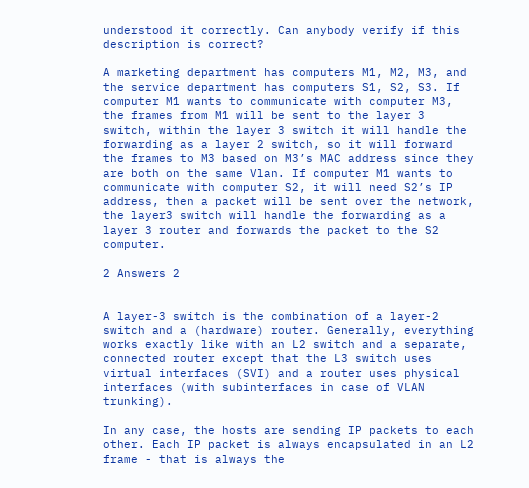understood it correctly. Can anybody verify if this description is correct?

A marketing department has computers M1, M2, M3, and the service department has computers S1, S2, S3. If computer M1 wants to communicate with computer M3, the frames from M1 will be sent to the layer 3 switch, within the layer 3 switch it will handle the forwarding as a layer 2 switch, so it will forward the frames to M3 based on M3’s MAC address since they are both on the same Vlan. If computer M1 wants to communicate with computer S2, it will need S2’s IP address, then a packet will be sent over the network, the layer3 switch will handle the forwarding as a layer 3 router and forwards the packet to the S2 computer.

2 Answers 2


A layer-3 switch is the combination of a layer-2 switch and a (hardware) router. Generally, everything works exactly like with an L2 switch and a separate, connected router except that the L3 switch uses virtual interfaces (SVI) and a router uses physical interfaces (with subinterfaces in case of VLAN trunking).

In any case, the hosts are sending IP packets to each other. Each IP packet is always encapsulated in an L2 frame - that is always the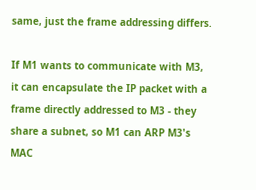same, just the frame addressing differs.

If M1 wants to communicate with M3, it can encapsulate the IP packet with a frame directly addressed to M3 - they share a subnet, so M1 can ARP M3's MAC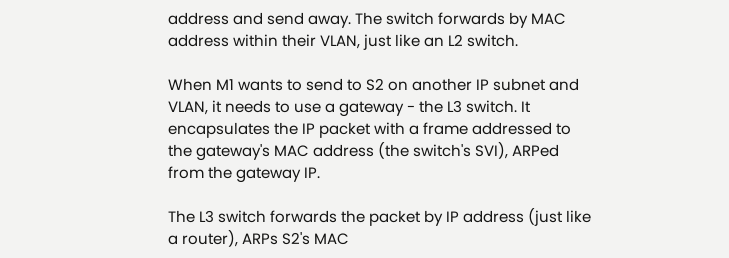address and send away. The switch forwards by MAC address within their VLAN, just like an L2 switch.

When M1 wants to send to S2 on another IP subnet and VLAN, it needs to use a gateway - the L3 switch. It encapsulates the IP packet with a frame addressed to the gateway's MAC address (the switch's SVI), ARPed from the gateway IP.

The L3 switch forwards the packet by IP address (just like a router), ARPs S2's MAC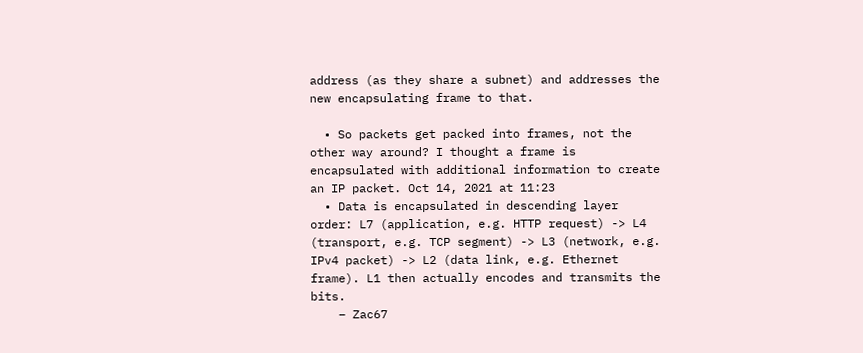address (as they share a subnet) and addresses the new encapsulating frame to that.

  • So packets get packed into frames, not the other way around? I thought a frame is encapsulated with additional information to create an IP packet. Oct 14, 2021 at 11:23
  • Data is encapsulated in descending layer order: L7 (application, e.g. HTTP request) -> L4 (transport, e.g. TCP segment) -> L3 (network, e.g. IPv4 packet) -> L2 (data link, e.g. Ethernet frame). L1 then actually encodes and transmits the bits.
    – Zac67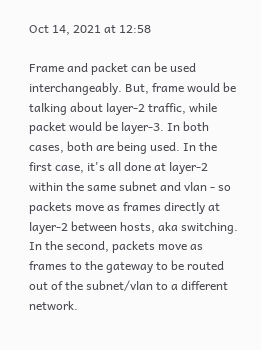Oct 14, 2021 at 12:58

Frame and packet can be used interchangeably. But, frame would be talking about layer-2 traffic, while packet would be layer-3. In both cases, both are being used. In the first case, it's all done at layer-2 within the same subnet and vlan - so packets move as frames directly at layer-2 between hosts, aka switching. In the second, packets move as frames to the gateway to be routed out of the subnet/vlan to a different network.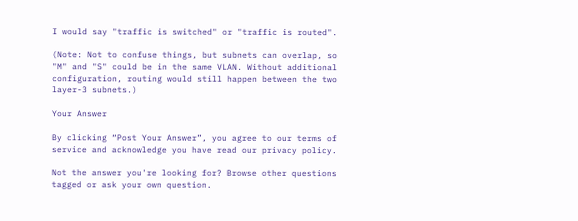I would say "traffic is switched" or "traffic is routed".

(Note: Not to confuse things, but subnets can overlap, so "M" and "S" could be in the same VLAN. Without additional configuration, routing would still happen between the two layer-3 subnets.)

Your Answer

By clicking “Post Your Answer”, you agree to our terms of service and acknowledge you have read our privacy policy.

Not the answer you're looking for? Browse other questions tagged or ask your own question.